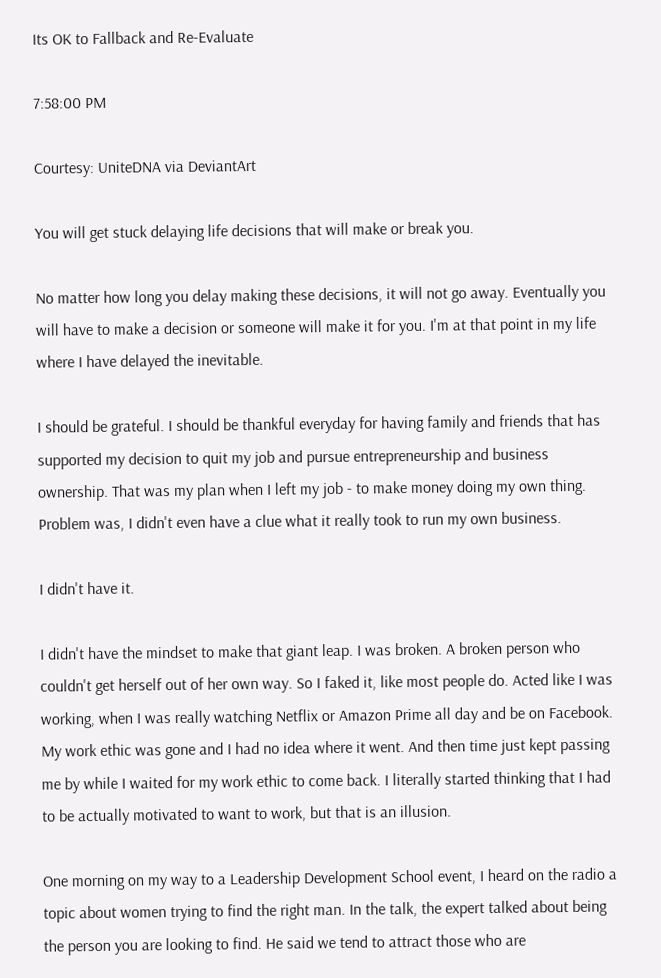Its OK to Fallback and Re-Evaluate

7:58:00 PM

Courtesy: UniteDNA via DeviantArt

You will get stuck delaying life decisions that will make or break you.

No matter how long you delay making these decisions, it will not go away. Eventually you will have to make a decision or someone will make it for you. I'm at that point in my life where I have delayed the inevitable.

I should be grateful. I should be thankful everyday for having family and friends that has supported my decision to quit my job and pursue entrepreneurship and business ownership. That was my plan when I left my job - to make money doing my own thing. Problem was, I didn't even have a clue what it really took to run my own business.

I didn't have it.

I didn't have the mindset to make that giant leap. I was broken. A broken person who couldn't get herself out of her own way. So I faked it, like most people do. Acted like I was working, when I was really watching Netflix or Amazon Prime all day and be on Facebook. My work ethic was gone and I had no idea where it went. And then time just kept passing me by while I waited for my work ethic to come back. I literally started thinking that I had to be actually motivated to want to work, but that is an illusion.

One morning on my way to a Leadership Development School event, I heard on the radio a topic about women trying to find the right man. In the talk, the expert talked about being the person you are looking to find. He said we tend to attract those who are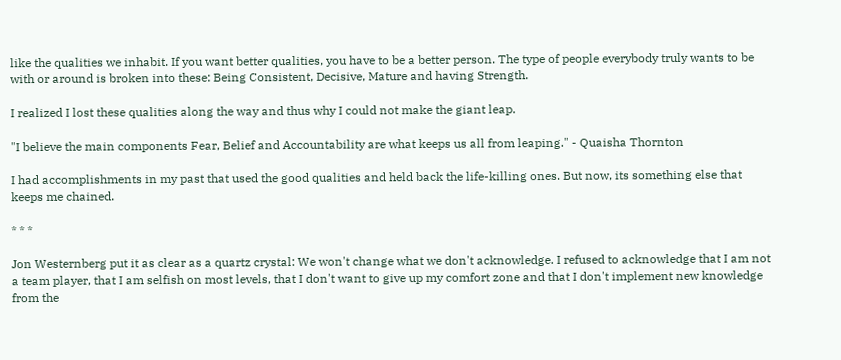like the qualities we inhabit. If you want better qualities, you have to be a better person. The type of people everybody truly wants to be with or around is broken into these: Being Consistent, Decisive, Mature and having Strength.

I realized I lost these qualities along the way and thus why I could not make the giant leap.

"I believe the main components Fear, Belief and Accountability are what keeps us all from leaping." - Quaisha Thornton

I had accomplishments in my past that used the good qualities and held back the life-killing ones. But now, its something else that keeps me chained.

* * *

Jon Westernberg put it as clear as a quartz crystal: We won't change what we don't acknowledge. I refused to acknowledge that I am not a team player, that I am selfish on most levels, that I don't want to give up my comfort zone and that I don't implement new knowledge from the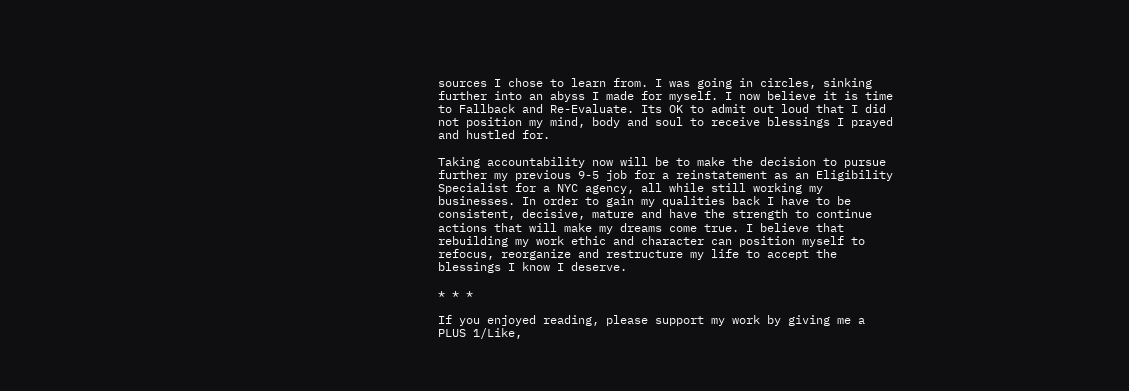sources I chose to learn from. I was going in circles, sinking further into an abyss I made for myself. I now believe it is time to Fallback and Re-Evaluate. Its OK to admit out loud that I did not position my mind, body and soul to receive blessings I prayed and hustled for.

Taking accountability now will be to make the decision to pursue further my previous 9-5 job for a reinstatement as an Eligibility Specialist for a NYC agency, all while still working my businesses. In order to gain my qualities back I have to be consistent, decisive, mature and have the strength to continue actions that will make my dreams come true. I believe that rebuilding my work ethic and character can position myself to refocus, reorganize and restructure my life to accept the blessings I know I deserve.

* * *

If you enjoyed reading, please support my work by giving me a PLUS 1/Like,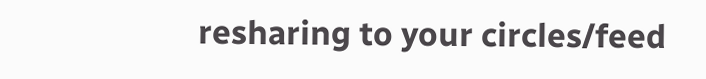resharing to your circles/feed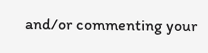and/or commenting your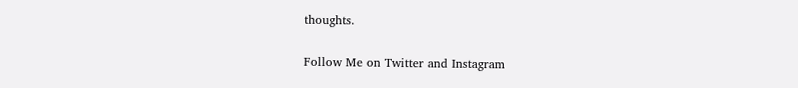thoughts.

Follow Me on Twitter and Instagram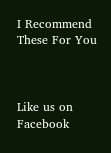I Recommend These For You



Like us on Facebook